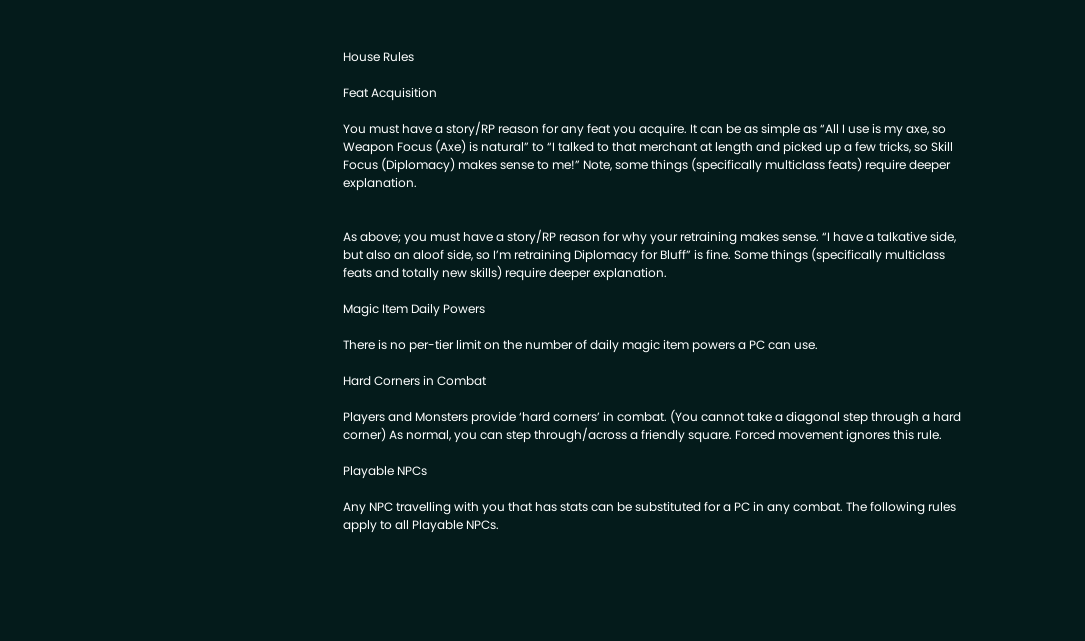House Rules

Feat Acquisition

You must have a story/RP reason for any feat you acquire. It can be as simple as “All I use is my axe, so Weapon Focus (Axe) is natural” to “I talked to that merchant at length and picked up a few tricks, so Skill Focus (Diplomacy) makes sense to me!” Note, some things (specifically multiclass feats) require deeper explanation.


As above; you must have a story/RP reason for why your retraining makes sense. “I have a talkative side, but also an aloof side, so I’m retraining Diplomacy for Bluff” is fine. Some things (specifically multiclass feats and totally new skills) require deeper explanation.

Magic Item Daily Powers

There is no per-tier limit on the number of daily magic item powers a PC can use.

Hard Corners in Combat

Players and Monsters provide ‘hard corners’ in combat. (You cannot take a diagonal step through a hard corner) As normal, you can step through/across a friendly square. Forced movement ignores this rule.

Playable NPCs

Any NPC travelling with you that has stats can be substituted for a PC in any combat. The following rules apply to all Playable NPCs.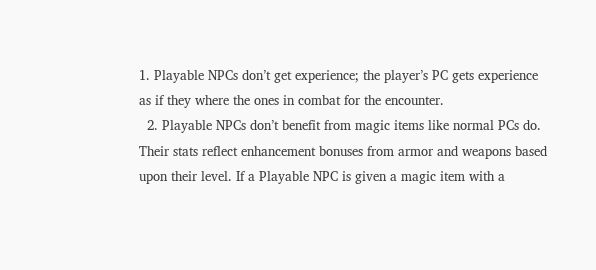1. Playable NPCs don’t get experience; the player’s PC gets experience as if they where the ones in combat for the encounter.
  2. Playable NPCs don’t benefit from magic items like normal PCs do. Their stats reflect enhancement bonuses from armor and weapons based upon their level. If a Playable NPC is given a magic item with a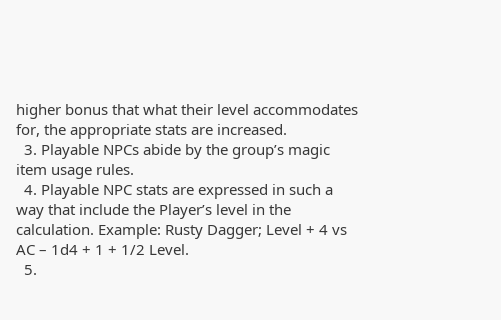higher bonus that what their level accommodates for, the appropriate stats are increased.
  3. Playable NPCs abide by the group’s magic item usage rules.
  4. Playable NPC stats are expressed in such a way that include the Player’s level in the calculation. Example: Rusty Dagger; Level + 4 vs AC – 1d4 + 1 + 1/2 Level.
  5.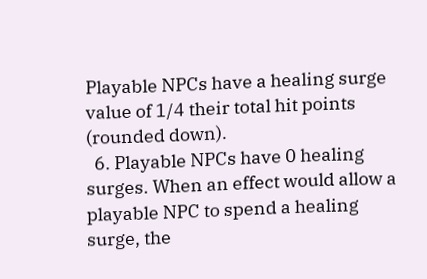Playable NPCs have a healing surge value of 1/4 their total hit points (rounded down).
  6. Playable NPCs have 0 healing surges. When an effect would allow a playable NPC to spend a healing surge, the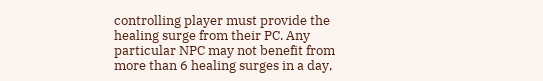controlling player must provide the healing surge from their PC. Any particular NPC may not benefit from more than 6 healing surges in a day,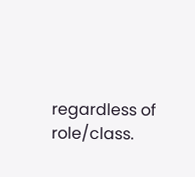regardless of role/class.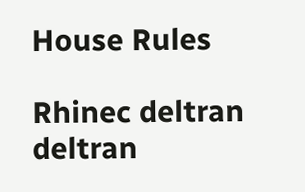House Rules

Rhinec deltran deltran